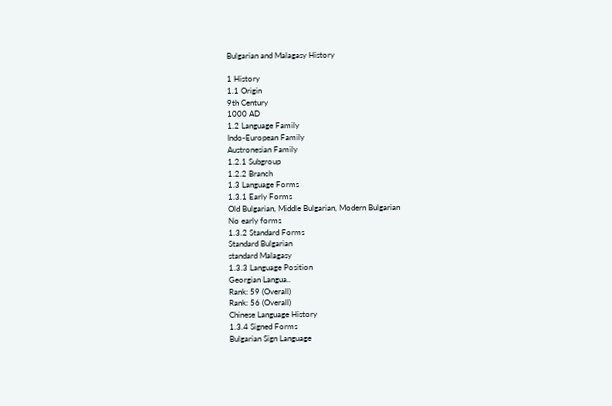Bulgarian and Malagasy History

1 History
1.1 Origin
9th Century
1000 AD
1.2 Language Family
Indo-European Family
Austronesian Family
1.2.1 Subgroup
1.2.2 Branch
1.3 Language Forms
1.3.1 Early Forms
Old Bulgarian, Middle Bulgarian, Modern Bulgarian
No early forms
1.3.2 Standard Forms
Standard Bulgarian
standard Malagasy
1.3.3 Language Position
Georgian Langua..
Rank: 59 (Overall)
Rank: 56 (Overall)
Chinese Language History
1.3.4 Signed Forms
Bulgarian Sign Language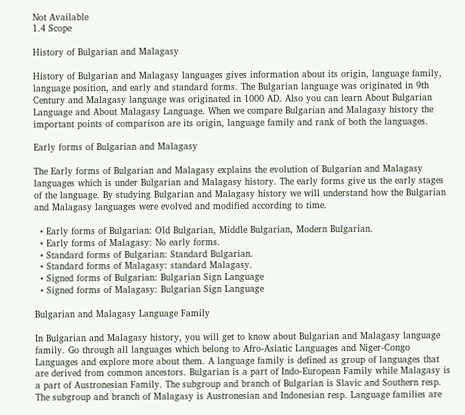Not Available
1.4 Scope

History of Bulgarian and Malagasy

History of Bulgarian and Malagasy languages gives information about its origin, language family, language position, and early and standard forms. The Bulgarian language was originated in 9th Century and Malagasy language was originated in 1000 AD. Also you can learn About Bulgarian Language and About Malagasy Language. When we compare Bulgarian and Malagasy history the important points of comparison are its origin, language family and rank of both the languages.

Early forms of Bulgarian and Malagasy

The Early forms of Bulgarian and Malagasy explains the evolution of Bulgarian and Malagasy languages which is under Bulgarian and Malagasy history. The early forms give us the early stages of the language. By studying Bulgarian and Malagasy history we will understand how the Bulgarian and Malagasy languages were evolved and modified according to time.

  • Early forms of Bulgarian: Old Bulgarian, Middle Bulgarian, Modern Bulgarian.
  • Early forms of Malagasy: No early forms.
  • Standard forms of Bulgarian: Standard Bulgarian.
  • Standard forms of Malagasy: standard Malagasy.
  • Signed forms of Bulgarian: Bulgarian Sign Language
  • Signed forms of Malagasy: Bulgarian Sign Language

Bulgarian and Malagasy Language Family

In Bulgarian and Malagasy history, you will get to know about Bulgarian and Malagasy language family. Go through all languages which belong to Afro-Asiatic Languages and Niger-Congo Languages and explore more about them. A language family is defined as group of languages that are derived from common ancestors. Bulgarian is a part of Indo-European Family while Malagasy is a part of Austronesian Family. The subgroup and branch of Bulgarian is Slavic and Southern resp. The subgroup and branch of Malagasy is Austronesian and Indonesian resp. Language families are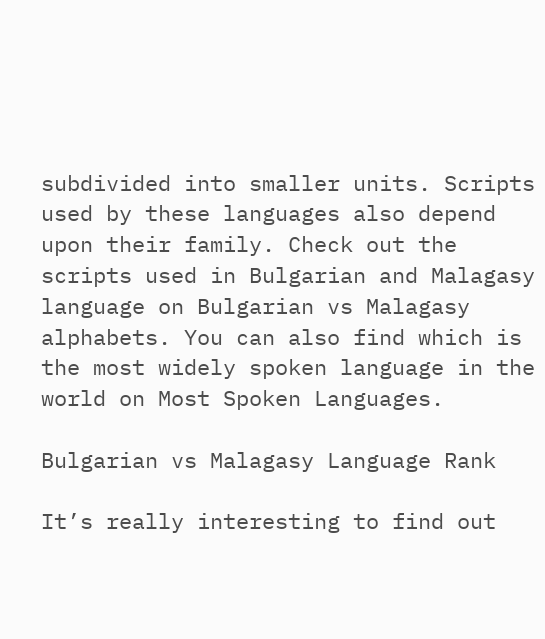subdivided into smaller units. Scripts used by these languages also depend upon their family. Check out the scripts used in Bulgarian and Malagasy language on Bulgarian vs Malagasy alphabets. You can also find which is the most widely spoken language in the world on Most Spoken Languages.

Bulgarian vs Malagasy Language Rank

It’s really interesting to find out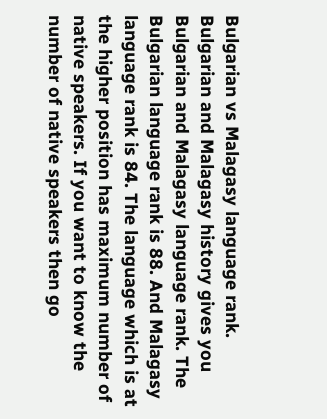Bulgarian vs Malagasy language rank. Bulgarian and Malagasy history gives you Bulgarian and Malagasy language rank. The Bulgarian language rank is 88. And Malagasy language rank is 84. The language which is at the higher position has maximum number of native speakers. If you want to know the number of native speakers then go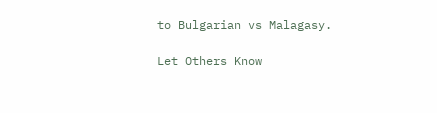to Bulgarian vs Malagasy.

Let Others Know